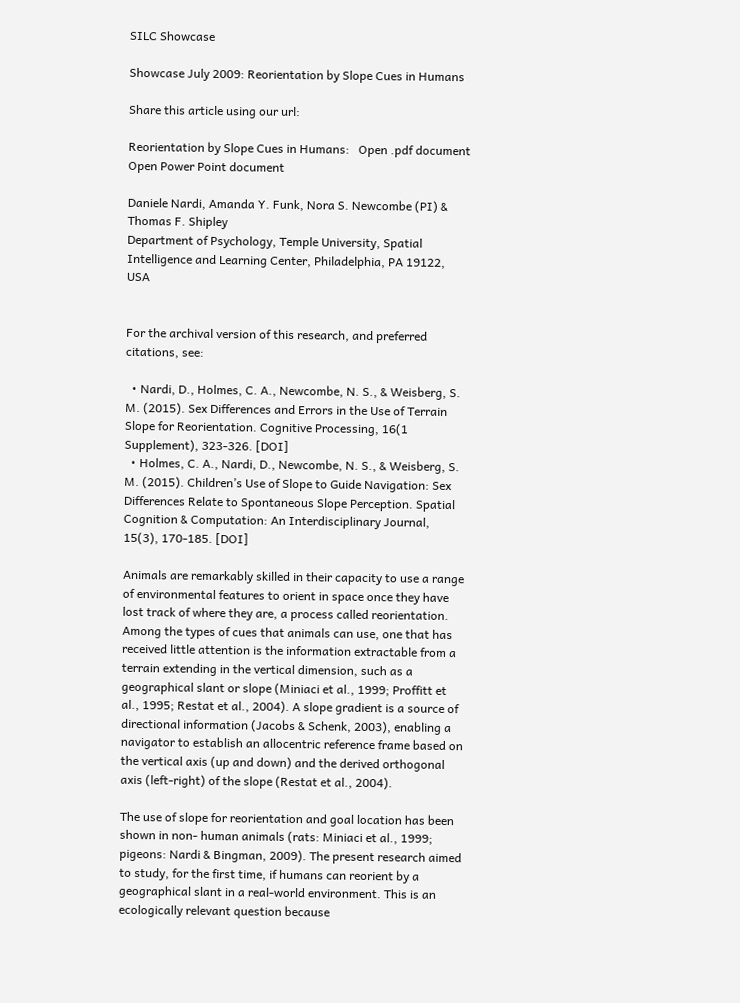SILC Showcase

Showcase July 2009: Reorientation by Slope Cues in Humans

Share this article using our url:

Reorientation by Slope Cues in Humans:   Open .pdf document    Open Power Point document

Daniele Nardi, Amanda Y. Funk, Nora S. Newcombe (PI) & Thomas F. Shipley
Department of Psychology, Temple University, Spatial Intelligence and Learning Center, Philadelphia, PA 19122, USA


For the archival version of this research, and preferred citations, see:

  • Nardi, D., Holmes, C. A., Newcombe, N. S., & Weisberg, S. M. (2015). Sex Differences and Errors in the Use of Terrain Slope for Reorientation. Cognitive Processing, 16(1 Supplement), 323-326. [DOI]
  • Holmes, C. A., Nardi, D., Newcombe, N. S., & Weisberg, S. M. (2015). Children’s Use of Slope to Guide Navigation: Sex Differences Relate to Spontaneous Slope Perception. Spatial Cognition & Computation: An Interdisciplinary Journal, 15(3), 170-185. [DOI]

Animals are remarkably skilled in their capacity to use a range of environmental features to orient in space once they have lost track of where they are, a process called reorientation. Among the types of cues that animals can use, one that has received little attention is the information extractable from a terrain extending in the vertical dimension, such as a geographical slant or slope (Miniaci et al., 1999; Proffitt et al., 1995; Restat et al., 2004). A slope gradient is a source of directional information (Jacobs & Schenk, 2003), enabling a navigator to establish an allocentric reference frame based on the vertical axis (up and down) and the derived orthogonal axis (left-right) of the slope (Restat et al., 2004).

The use of slope for reorientation and goal location has been shown in non- human animals (rats: Miniaci et al., 1999; pigeons: Nardi & Bingman, 2009). The present research aimed to study, for the first time, if humans can reorient by a geographical slant in a real-world environment. This is an ecologically relevant question because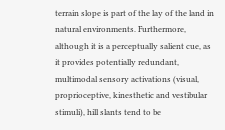terrain slope is part of the lay of the land in natural environments. Furthermore, although it is a perceptually salient cue, as it provides potentially redundant, multimodal sensory activations (visual, proprioceptive, kinesthetic and vestibular stimuli), hill slants tend to be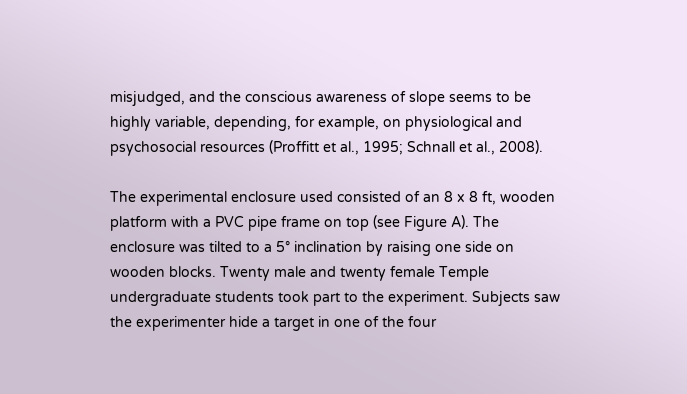misjudged, and the conscious awareness of slope seems to be highly variable, depending, for example, on physiological and psychosocial resources (Proffitt et al., 1995; Schnall et al., 2008).

The experimental enclosure used consisted of an 8 x 8 ft, wooden platform with a PVC pipe frame on top (see Figure A). The enclosure was tilted to a 5° inclination by raising one side on wooden blocks. Twenty male and twenty female Temple undergraduate students took part to the experiment. Subjects saw the experimenter hide a target in one of the four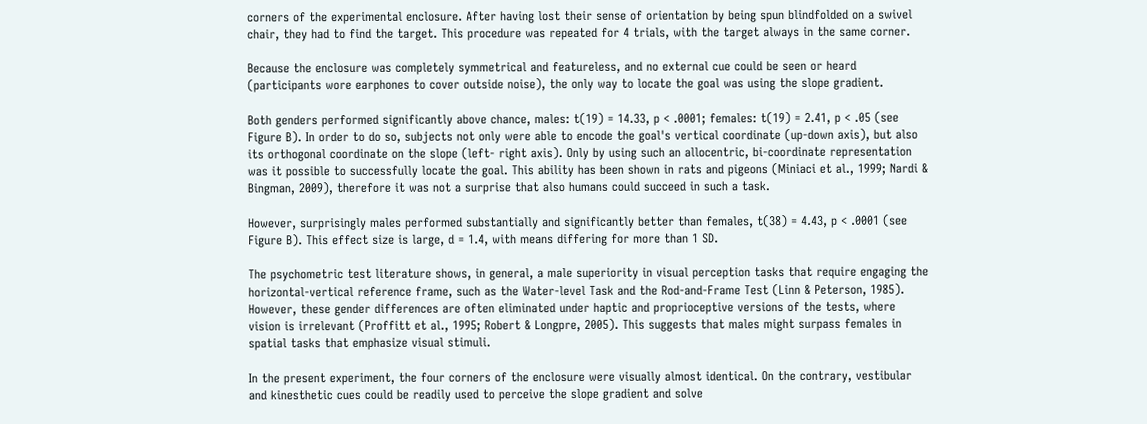corners of the experimental enclosure. After having lost their sense of orientation by being spun blindfolded on a swivel chair, they had to find the target. This procedure was repeated for 4 trials, with the target always in the same corner.

Because the enclosure was completely symmetrical and featureless, and no external cue could be seen or heard (participants wore earphones to cover outside noise), the only way to locate the goal was using the slope gradient.

Both genders performed significantly above chance, males: t(19) = 14.33, p < .0001; females: t(19) = 2.41, p < .05 (see Figure B). In order to do so, subjects not only were able to encode the goal's vertical coordinate (up-down axis), but also its orthogonal coordinate on the slope (left- right axis). Only by using such an allocentric, bi-coordinate representation was it possible to successfully locate the goal. This ability has been shown in rats and pigeons (Miniaci et al., 1999; Nardi & Bingman, 2009), therefore it was not a surprise that also humans could succeed in such a task.

However, surprisingly males performed substantially and significantly better than females, t(38) = 4.43, p < .0001 (see Figure B). This effect size is large, d = 1.4, with means differing for more than 1 SD.

The psychometric test literature shows, in general, a male superiority in visual perception tasks that require engaging the horizontal-vertical reference frame, such as the Water-level Task and the Rod-and-Frame Test (Linn & Peterson, 1985). However, these gender differences are often eliminated under haptic and proprioceptive versions of the tests, where vision is irrelevant (Proffitt et al., 1995; Robert & Longpre, 2005). This suggests that males might surpass females in spatial tasks that emphasize visual stimuli.

In the present experiment, the four corners of the enclosure were visually almost identical. On the contrary, vestibular and kinesthetic cues could be readily used to perceive the slope gradient and solve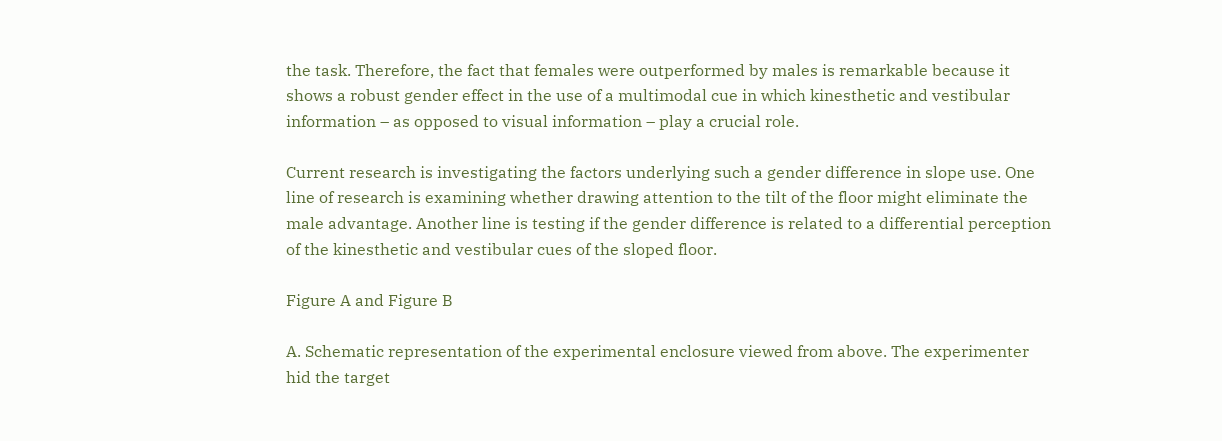the task. Therefore, the fact that females were outperformed by males is remarkable because it shows a robust gender effect in the use of a multimodal cue in which kinesthetic and vestibular information – as opposed to visual information – play a crucial role.

Current research is investigating the factors underlying such a gender difference in slope use. One line of research is examining whether drawing attention to the tilt of the floor might eliminate the male advantage. Another line is testing if the gender difference is related to a differential perception of the kinesthetic and vestibular cues of the sloped floor.

Figure A and Figure B

A. Schematic representation of the experimental enclosure viewed from above. The experimenter hid the target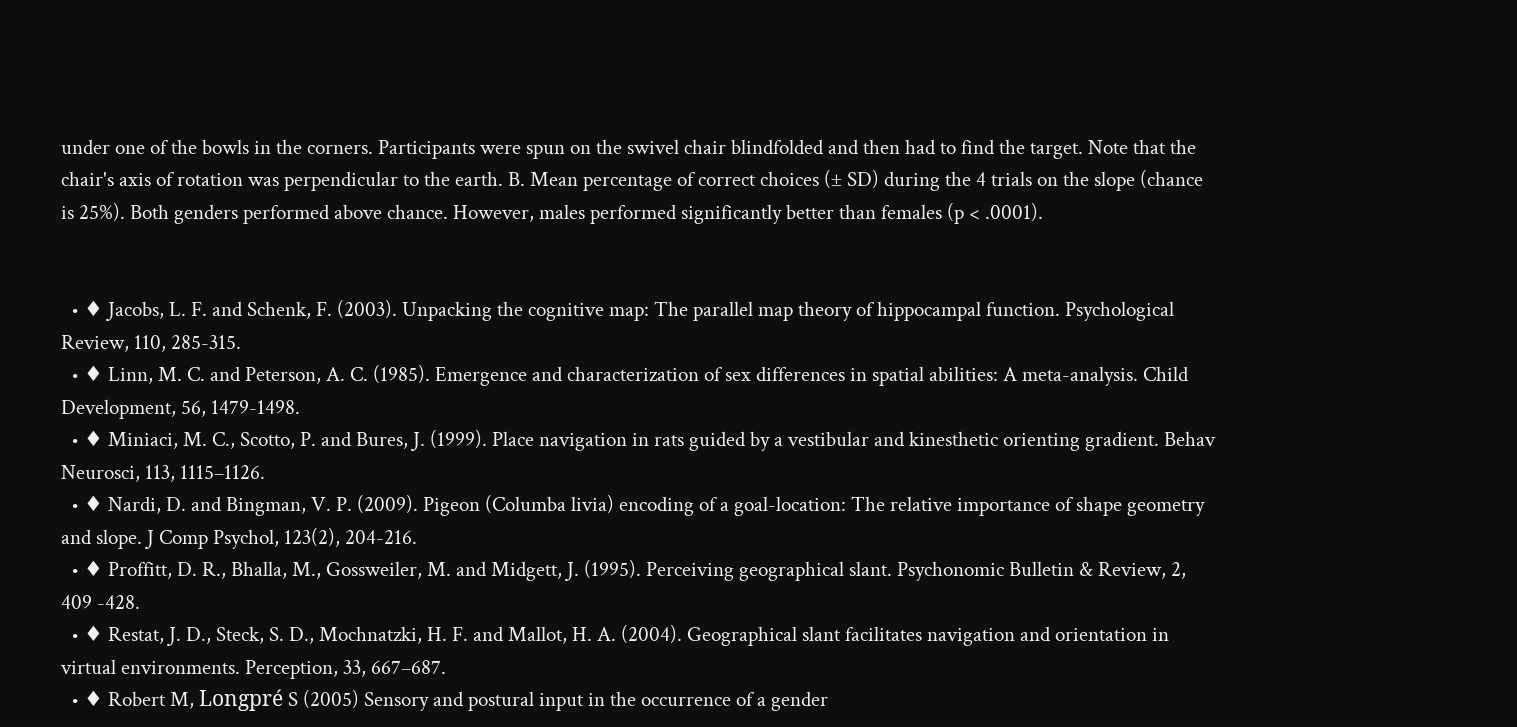under one of the bowls in the corners. Participants were spun on the swivel chair blindfolded and then had to find the target. Note that the chair's axis of rotation was perpendicular to the earth. B. Mean percentage of correct choices (± SD) during the 4 trials on the slope (chance is 25%). Both genders performed above chance. However, males performed significantly better than females (p < .0001).


  • ♦ Jacobs, L. F. and Schenk, F. (2003). Unpacking the cognitive map: The parallel map theory of hippocampal function. Psychological Review, 110, 285-315.
  • ♦ Linn, M. C. and Peterson, A. C. (1985). Emergence and characterization of sex differences in spatial abilities: A meta-analysis. Child Development, 56, 1479-1498.
  • ♦ Miniaci, M. C., Scotto, P. and Bures, J. (1999). Place navigation in rats guided by a vestibular and kinesthetic orienting gradient. Behav Neurosci, 113, 1115–1126.
  • ♦ Nardi, D. and Bingman, V. P. (2009). Pigeon (Columba livia) encoding of a goal-location: The relative importance of shape geometry and slope. J Comp Psychol, 123(2), 204-216.
  • ♦ Proffitt, D. R., Bhalla, M., Gossweiler, M. and Midgett, J. (1995). Perceiving geographical slant. Psychonomic Bulletin & Review, 2, 409 -428.
  • ♦ Restat, J. D., Steck, S. D., Mochnatzki, H. F. and Mallot, H. A. (2004). Geographical slant facilitates navigation and orientation in virtual environments. Perception, 33, 667–687.
  • ♦ Robert M, Longpré S (2005) Sensory and postural input in the occurrence of a gender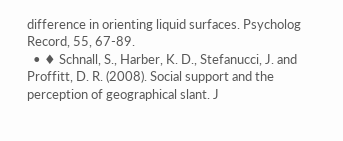difference in orienting liquid surfaces. Psycholog Record, 55, 67-89.
  • ♦ Schnall, S., Harber, K. D., Stefanucci, J. and Proffitt, D. R. (2008). Social support and the perception of geographical slant. J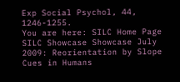Exp Social Psychol, 44, 1246-1255.
You are here: SILC Home Page SILC Showcase Showcase July 2009: Reorientation by Slope Cues in Humans